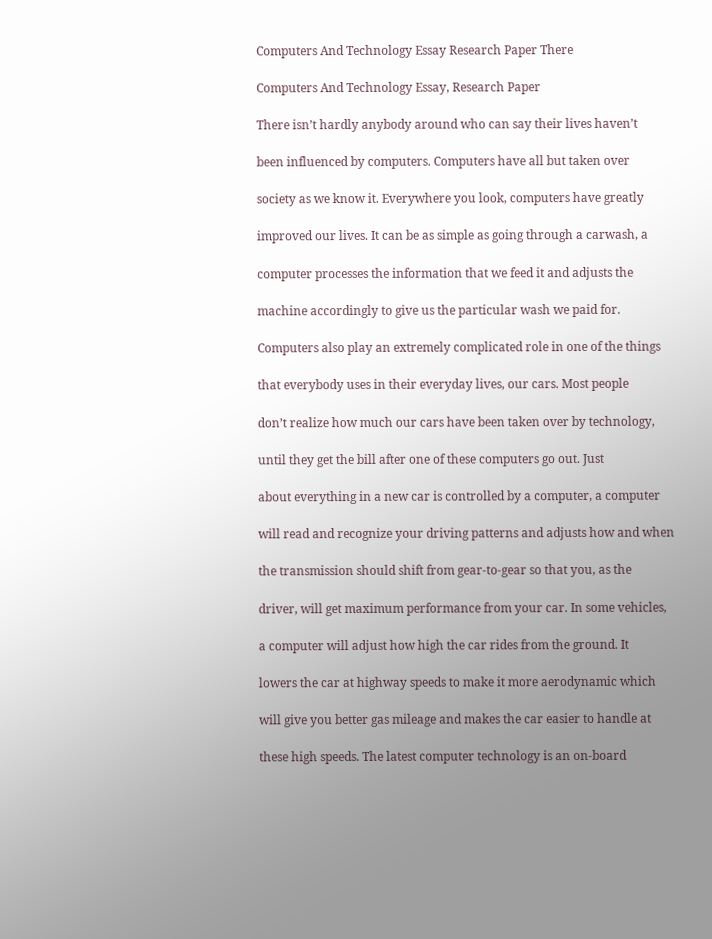Computers And Technology Essay Research Paper There

Computers And Technology Essay, Research Paper

There isn’t hardly anybody around who can say their lives haven’t

been influenced by computers. Computers have all but taken over

society as we know it. Everywhere you look, computers have greatly

improved our lives. It can be as simple as going through a carwash, a

computer processes the information that we feed it and adjusts the

machine accordingly to give us the particular wash we paid for.

Computers also play an extremely complicated role in one of the things

that everybody uses in their everyday lives, our cars. Most people

don’t realize how much our cars have been taken over by technology,

until they get the bill after one of these computers go out. Just

about everything in a new car is controlled by a computer, a computer

will read and recognize your driving patterns and adjusts how and when

the transmission should shift from gear-to-gear so that you, as the

driver, will get maximum performance from your car. In some vehicles,

a computer will adjust how high the car rides from the ground. It

lowers the car at highway speeds to make it more aerodynamic which

will give you better gas mileage and makes the car easier to handle at

these high speeds. The latest computer technology is an on-board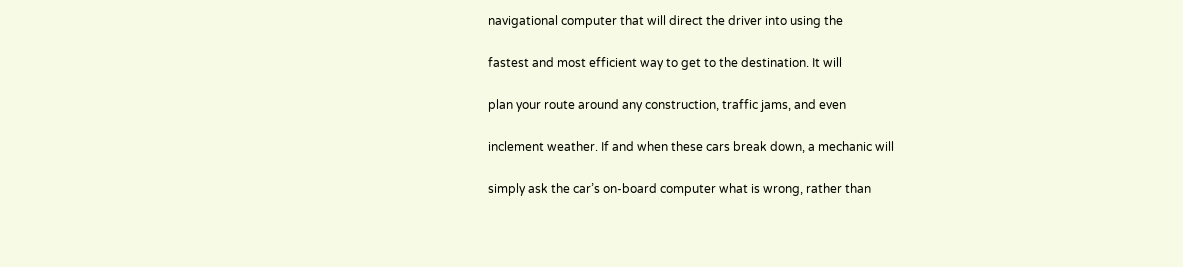navigational computer that will direct the driver into using the

fastest and most efficient way to get to the destination. It will

plan your route around any construction, traffic jams, and even

inclement weather. If and when these cars break down, a mechanic will

simply ask the car’s on-board computer what is wrong, rather than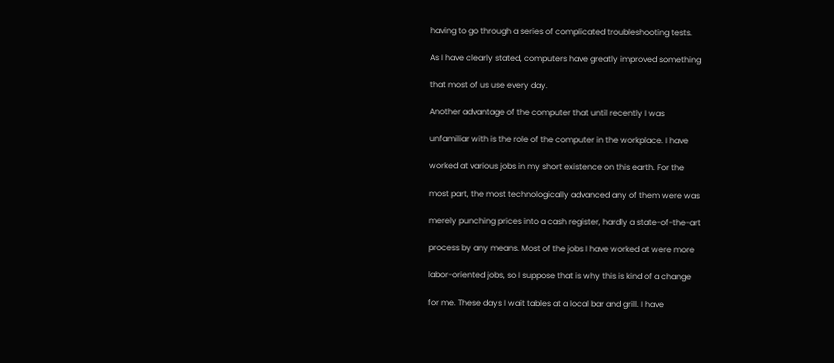having to go through a series of complicated troubleshooting tests.

As I have clearly stated, computers have greatly improved something

that most of us use every day.

Another advantage of the computer that until recently I was

unfamiliar with is the role of the computer in the workplace. I have

worked at various jobs in my short existence on this earth. For the

most part, the most technologically advanced any of them were was

merely punching prices into a cash register, hardly a state-of-the-art

process by any means. Most of the jobs I have worked at were more

labor-oriented jobs, so I suppose that is why this is kind of a change

for me. These days I wait tables at a local bar and grill. I have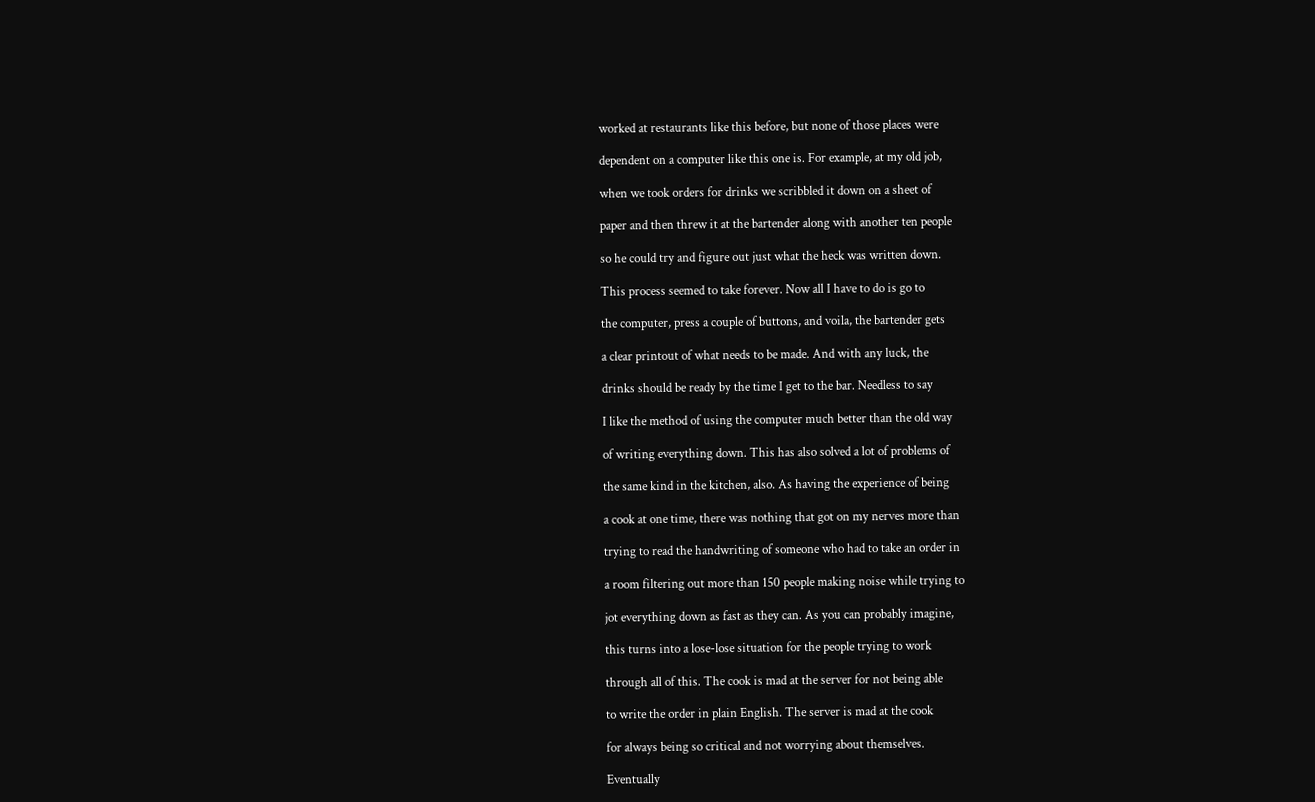worked at restaurants like this before, but none of those places were

dependent on a computer like this one is. For example, at my old job,

when we took orders for drinks we scribbled it down on a sheet of

paper and then threw it at the bartender along with another ten people

so he could try and figure out just what the heck was written down.

This process seemed to take forever. Now all I have to do is go to

the computer, press a couple of buttons, and voila, the bartender gets

a clear printout of what needs to be made. And with any luck, the

drinks should be ready by the time I get to the bar. Needless to say

I like the method of using the computer much better than the old way

of writing everything down. This has also solved a lot of problems of

the same kind in the kitchen, also. As having the experience of being

a cook at one time, there was nothing that got on my nerves more than

trying to read the handwriting of someone who had to take an order in

a room filtering out more than 150 people making noise while trying to

jot everything down as fast as they can. As you can probably imagine,

this turns into a lose-lose situation for the people trying to work

through all of this. The cook is mad at the server for not being able

to write the order in plain English. The server is mad at the cook

for always being so critical and not worrying about themselves.

Eventually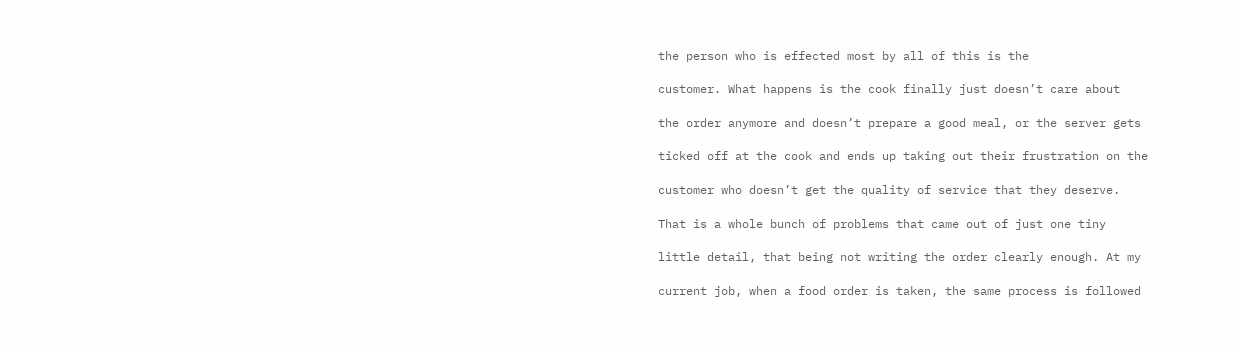the person who is effected most by all of this is the

customer. What happens is the cook finally just doesn’t care about

the order anymore and doesn’t prepare a good meal, or the server gets

ticked off at the cook and ends up taking out their frustration on the

customer who doesn’t get the quality of service that they deserve.

That is a whole bunch of problems that came out of just one tiny

little detail, that being not writing the order clearly enough. At my

current job, when a food order is taken, the same process is followed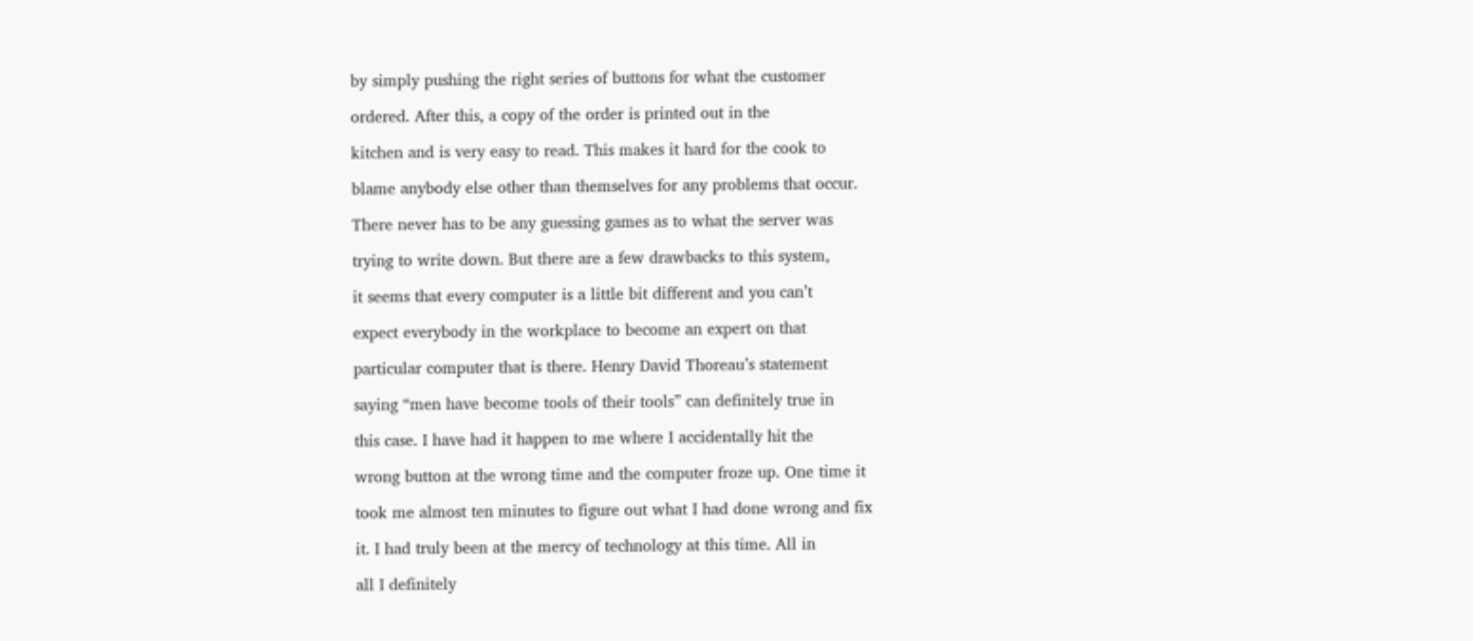by simply pushing the right series of buttons for what the customer

ordered. After this, a copy of the order is printed out in the

kitchen and is very easy to read. This makes it hard for the cook to

blame anybody else other than themselves for any problems that occur.

There never has to be any guessing games as to what the server was

trying to write down. But there are a few drawbacks to this system,

it seems that every computer is a little bit different and you can’t

expect everybody in the workplace to become an expert on that

particular computer that is there. Henry David Thoreau’s statement

saying “men have become tools of their tools” can definitely true in

this case. I have had it happen to me where I accidentally hit the

wrong button at the wrong time and the computer froze up. One time it

took me almost ten minutes to figure out what I had done wrong and fix

it. I had truly been at the mercy of technology at this time. All in

all I definitely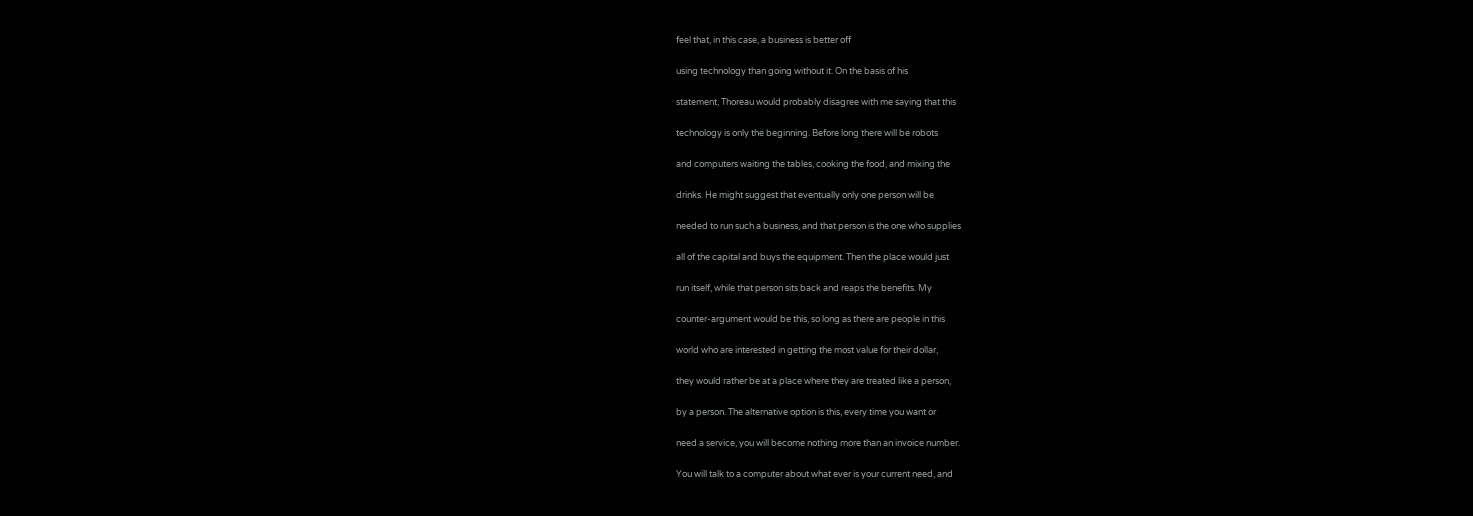feel that, in this case, a business is better off

using technology than going without it. On the basis of his

statement, Thoreau would probably disagree with me saying that this

technology is only the beginning. Before long there will be robots

and computers waiting the tables, cooking the food, and mixing the

drinks. He might suggest that eventually only one person will be

needed to run such a business, and that person is the one who supplies

all of the capital and buys the equipment. Then the place would just

run itself, while that person sits back and reaps the benefits. My

counter-argument would be this, so long as there are people in this

world who are interested in getting the most value for their dollar,

they would rather be at a place where they are treated like a person,

by a person. The alternative option is this, every time you want or

need a service, you will become nothing more than an invoice number.

You will talk to a computer about what ever is your current need, and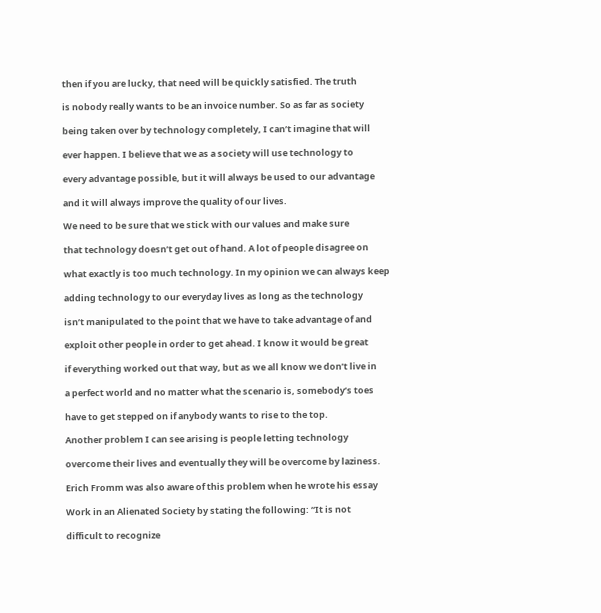then if you are lucky, that need will be quickly satisfied. The truth

is nobody really wants to be an invoice number. So as far as society

being taken over by technology completely, I can’t imagine that will

ever happen. I believe that we as a society will use technology to

every advantage possible, but it will always be used to our advantage

and it will always improve the quality of our lives.

We need to be sure that we stick with our values and make sure

that technology doesn’t get out of hand. A lot of people disagree on

what exactly is too much technology. In my opinion we can always keep

adding technology to our everyday lives as long as the technology

isn’t manipulated to the point that we have to take advantage of and

exploit other people in order to get ahead. I know it would be great

if everything worked out that way, but as we all know we don’t live in

a perfect world and no matter what the scenario is, somebody’s toes

have to get stepped on if anybody wants to rise to the top.

Another problem I can see arising is people letting technology

overcome their lives and eventually they will be overcome by laziness.

Erich Fromm was also aware of this problem when he wrote his essay

Work in an Alienated Society by stating the following: “It is not

difficult to recognize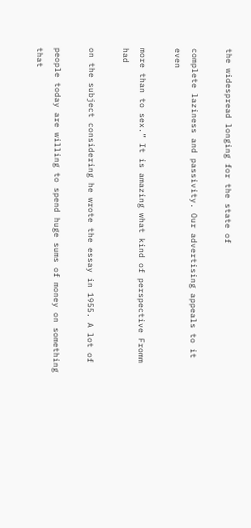the widespread longing for the state of

complete laziness and passivity. Our advertising appeals to it even

more than to sex.” It is amazing what kind of perspective Fromm had

on the subject considering he wrote the essay in 1955. A lot of

people today are willing to spend huge sums of money on something that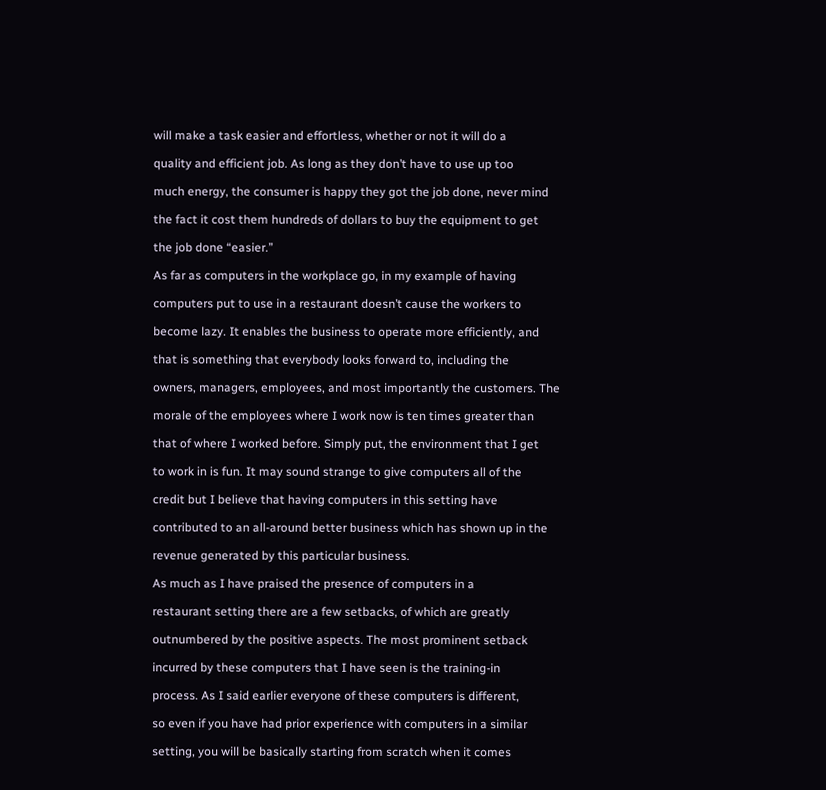will make a task easier and effortless, whether or not it will do a

quality and efficient job. As long as they don’t have to use up too

much energy, the consumer is happy they got the job done, never mind

the fact it cost them hundreds of dollars to buy the equipment to get

the job done “easier.”

As far as computers in the workplace go, in my example of having

computers put to use in a restaurant doesn’t cause the workers to

become lazy. It enables the business to operate more efficiently, and

that is something that everybody looks forward to, including the

owners, managers, employees, and most importantly the customers. The

morale of the employees where I work now is ten times greater than

that of where I worked before. Simply put, the environment that I get

to work in is fun. It may sound strange to give computers all of the

credit but I believe that having computers in this setting have

contributed to an all-around better business which has shown up in the

revenue generated by this particular business.

As much as I have praised the presence of computers in a

restaurant setting there are a few setbacks, of which are greatly

outnumbered by the positive aspects. The most prominent setback

incurred by these computers that I have seen is the training-in

process. As I said earlier everyone of these computers is different,

so even if you have had prior experience with computers in a similar

setting, you will be basically starting from scratch when it comes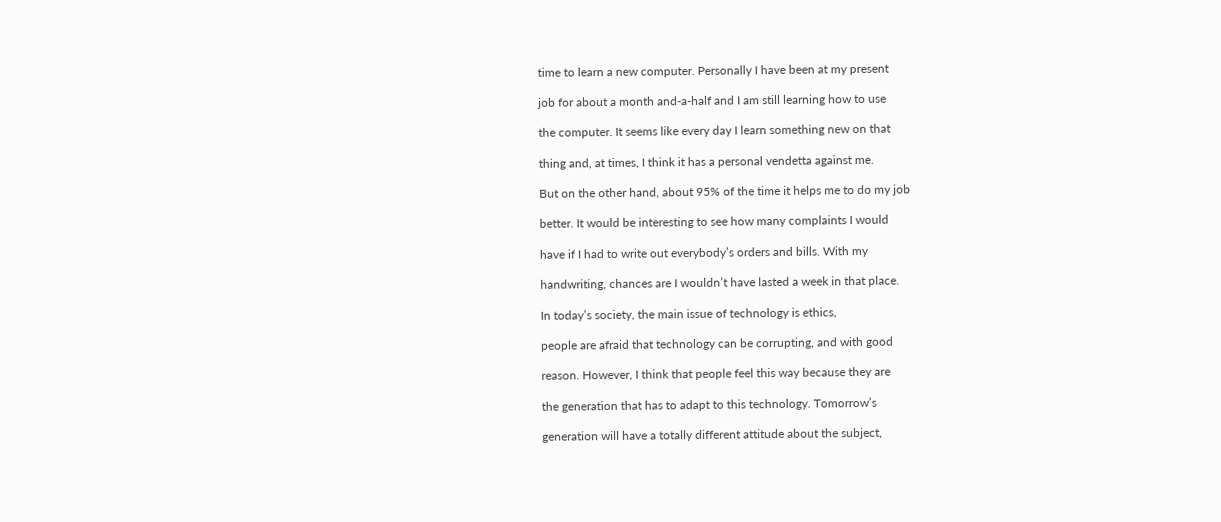time to learn a new computer. Personally I have been at my present

job for about a month and-a-half and I am still learning how to use

the computer. It seems like every day I learn something new on that

thing and, at times, I think it has a personal vendetta against me.

But on the other hand, about 95% of the time it helps me to do my job

better. It would be interesting to see how many complaints I would

have if I had to write out everybody’s orders and bills. With my

handwriting, chances are I wouldn’t have lasted a week in that place.

In today’s society, the main issue of technology is ethics,

people are afraid that technology can be corrupting, and with good

reason. However, I think that people feel this way because they are

the generation that has to adapt to this technology. Tomorrow’s

generation will have a totally different attitude about the subject,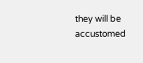they will be accustomed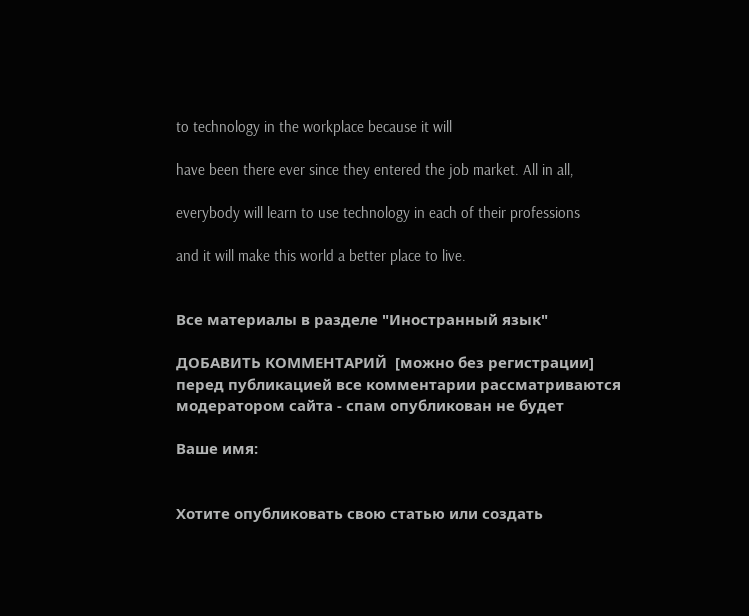to technology in the workplace because it will

have been there ever since they entered the job market. All in all,

everybody will learn to use technology in each of their professions

and it will make this world a better place to live.


Все материалы в разделе "Иностранный язык"

ДОБАВИТЬ КОММЕНТАРИЙ  [можно без регистрации]
перед публикацией все комментарии рассматриваются модератором сайта - спам опубликован не будет

Ваше имя:


Хотите опубликовать свою статью или создать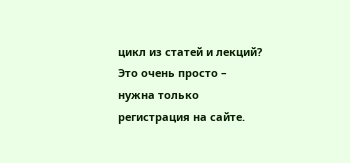цикл из статей и лекций?
Это очень просто – нужна только регистрация на сайте.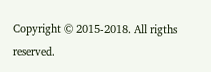Copyright © 2015-2018. All rigths reserved.